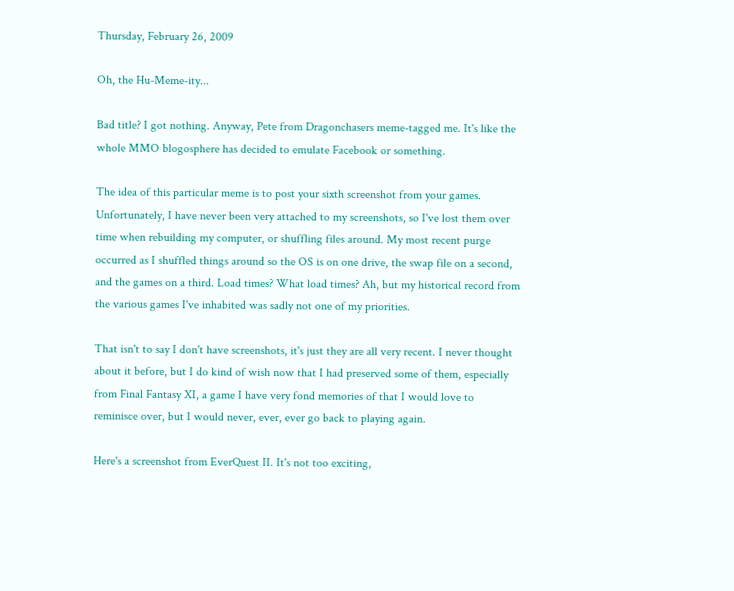Thursday, February 26, 2009

Oh, the Hu-Meme-ity...

Bad title? I got nothing. Anyway, Pete from Dragonchasers meme-tagged me. It's like the whole MMO blogosphere has decided to emulate Facebook or something.

The idea of this particular meme is to post your sixth screenshot from your games. Unfortunately, I have never been very attached to my screenshots, so I've lost them over time when rebuilding my computer, or shuffling files around. My most recent purge occurred as I shuffled things around so the OS is on one drive, the swap file on a second, and the games on a third. Load times? What load times? Ah, but my historical record from the various games I've inhabited was sadly not one of my priorities.

That isn't to say I don't have screenshots, it's just they are all very recent. I never thought about it before, but I do kind of wish now that I had preserved some of them, especially from Final Fantasy XI, a game I have very fond memories of that I would love to reminisce over, but I would never, ever, ever go back to playing again.

Here's a screenshot from EverQuest II. It's not too exciting,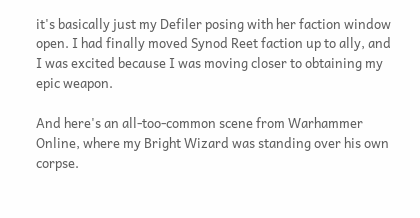it's basically just my Defiler posing with her faction window open. I had finally moved Synod Reet faction up to ally, and I was excited because I was moving closer to obtaining my epic weapon.

And here's an all-too-common scene from Warhammer Online, where my Bright Wizard was standing over his own corpse.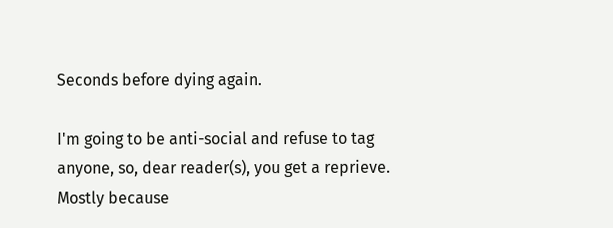Seconds before dying again.

I'm going to be anti-social and refuse to tag anyone, so, dear reader(s), you get a reprieve. Mostly because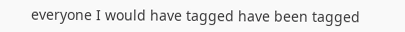everyone I would have tagged have been tagged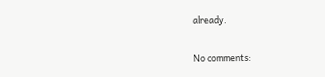already.

No comments: